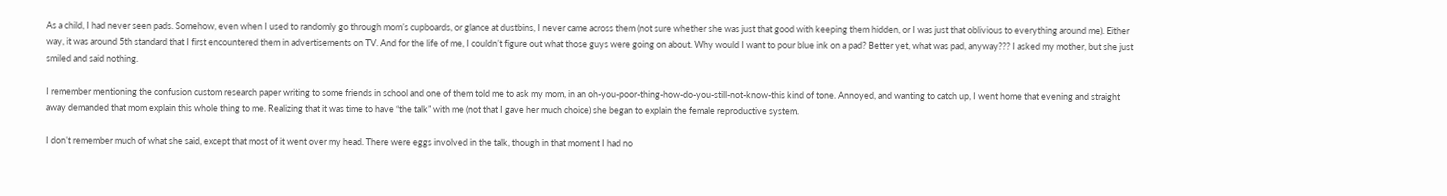As a child, I had never seen pads. Somehow, even when I used to randomly go through mom’s cupboards, or glance at dustbins, I never came across them (not sure whether she was just that good with keeping them hidden, or I was just that oblivious to everything around me). Either way, it was around 5th standard that I first encountered them in advertisements on TV. And for the life of me, I couldn’t figure out what those guys were going on about. Why would I want to pour blue ink on a pad? Better yet, what was pad, anyway??? I asked my mother, but she just smiled and said nothing.

I remember mentioning the confusion custom research paper writing to some friends in school and one of them told me to ask my mom, in an oh-you-poor-thing-how-do-you-still-not-know-this kind of tone. Annoyed, and wanting to catch up, I went home that evening and straight away demanded that mom explain this whole thing to me. Realizing that it was time to have “the talk” with me (not that I gave her much choice) she began to explain the female reproductive system.

I don’t remember much of what she said, except that most of it went over my head. There were eggs involved in the talk, though in that moment I had no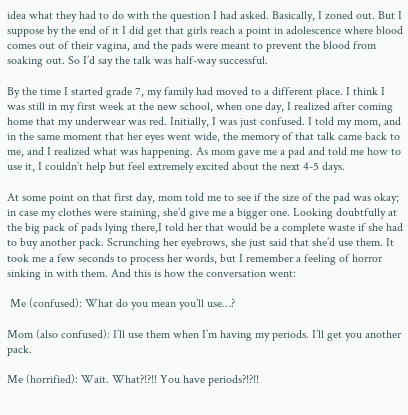idea what they had to do with the question I had asked. Basically, I zoned out. But I suppose by the end of it I did get that girls reach a point in adolescence where blood comes out of their vagina, and the pads were meant to prevent the blood from soaking out. So I’d say the talk was half-way successful.

By the time I started grade 7, my family had moved to a different place. I think I was still in my first week at the new school, when one day, I realized after coming home that my underwear was red. Initially, I was just confused. I told my mom, and in the same moment that her eyes went wide, the memory of that talk came back to me, and I realized what was happening. As mom gave me a pad and told me how to use it, I couldn’t help but feel extremely excited about the next 4-5 days.

At some point on that first day, mom told me to see if the size of the pad was okay; in case my clothes were staining, she’d give me a bigger one. Looking doubtfully at the big pack of pads lying there,I told her that would be a complete waste if she had to buy another pack. Scrunching her eyebrows, she just said that she’d use them. It took me a few seconds to process her words, but I remember a feeling of horror sinking in with them. And this is how the conversation went:

 Me (confused): What do you mean you’ll use…?

Mom (also confused): I’ll use them when I’m having my periods. I’ll get you another pack.

Me (horrified): Wait. What?!?!! You have periods?!?!!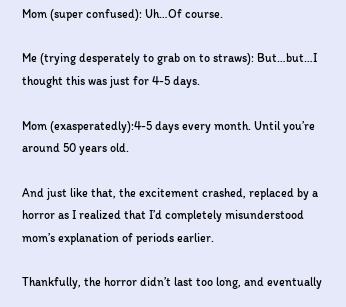Mom (super confused): Uh…Of course.

Me (trying desperately to grab on to straws): But…but…I thought this was just for 4-5 days.

Mom (exasperatedly):4-5 days every month. Until you’re around 50 years old.

And just like that, the excitement crashed, replaced by a horror as I realized that I’d completely misunderstood mom’s explanation of periods earlier.

Thankfully, the horror didn’t last too long, and eventually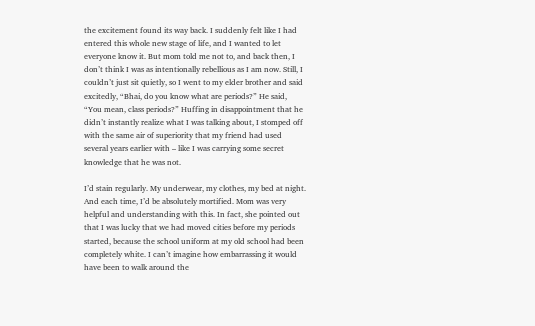the excitement found its way back. I suddenly felt like I had entered this whole new stage of life, and I wanted to let everyone know it. But mom told me not to, and back then, I don’t think I was as intentionally rebellious as I am now. Still, I couldn’t just sit quietly, so I went to my elder brother and said excitedly, “Bhai, do you know what are periods?” He said, “You mean, class periods?” Huffing in disappointment that he didn’t instantly realize what I was talking about, I stomped off with the same air of superiority that my friend had used several years earlier with – like I was carrying some secret knowledge that he was not.

I’d stain regularly. My underwear, my clothes, my bed at night. And each time, I’d be absolutely mortified. Mom was very helpful and understanding with this. In fact, she pointed out that I was lucky that we had moved cities before my periods started, because the school uniform at my old school had been completely white. I can’t imagine how embarrassing it would have been to walk around the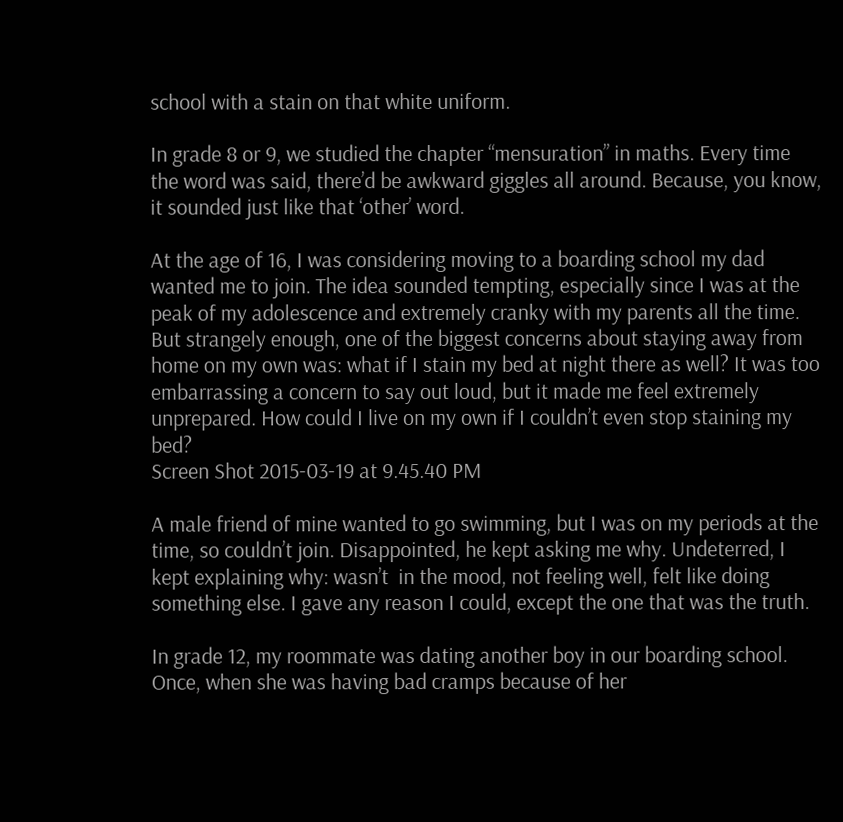school with a stain on that white uniform.

In grade 8 or 9, we studied the chapter “mensuration” in maths. Every time the word was said, there’d be awkward giggles all around. Because, you know, it sounded just like that ‘other’ word.

At the age of 16, I was considering moving to a boarding school my dad wanted me to join. The idea sounded tempting, especially since I was at the peak of my adolescence and extremely cranky with my parents all the time. But strangely enough, one of the biggest concerns about staying away from home on my own was: what if I stain my bed at night there as well? It was too embarrassing a concern to say out loud, but it made me feel extremely unprepared. How could I live on my own if I couldn’t even stop staining my bed?
Screen Shot 2015-03-19 at 9.45.40 PM

A male friend of mine wanted to go swimming, but I was on my periods at the time, so couldn’t join. Disappointed, he kept asking me why. Undeterred, I kept explaining why: wasn’t  in the mood, not feeling well, felt like doing something else. I gave any reason I could, except the one that was the truth.

In grade 12, my roommate was dating another boy in our boarding school. Once, when she was having bad cramps because of her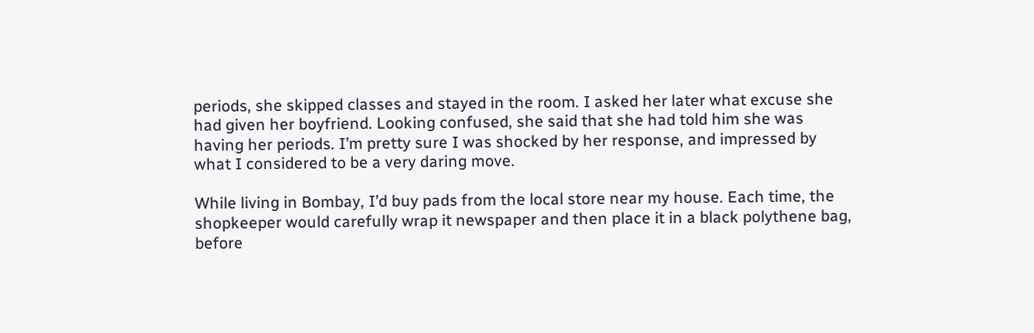periods, she skipped classes and stayed in the room. I asked her later what excuse she had given her boyfriend. Looking confused, she said that she had told him she was having her periods. I’m pretty sure I was shocked by her response, and impressed by what I considered to be a very daring move.

While living in Bombay, I’d buy pads from the local store near my house. Each time, the shopkeeper would carefully wrap it newspaper and then place it in a black polythene bag, before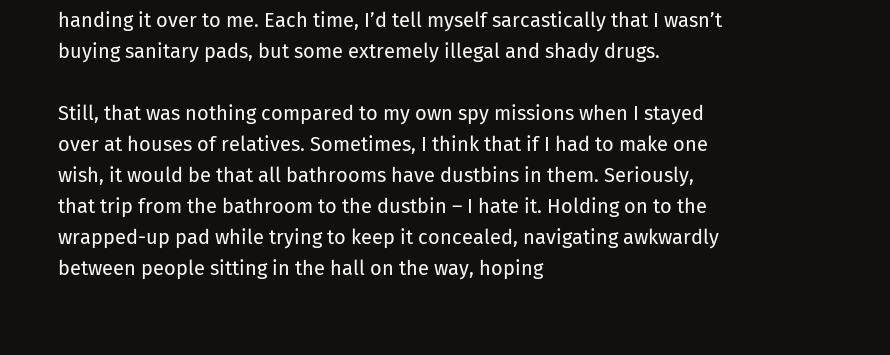handing it over to me. Each time, I’d tell myself sarcastically that I wasn’t buying sanitary pads, but some extremely illegal and shady drugs.

Still, that was nothing compared to my own spy missions when I stayed over at houses of relatives. Sometimes, I think that if I had to make one wish, it would be that all bathrooms have dustbins in them. Seriously, that trip from the bathroom to the dustbin – I hate it. Holding on to the wrapped-up pad while trying to keep it concealed, navigating awkwardly between people sitting in the hall on the way, hoping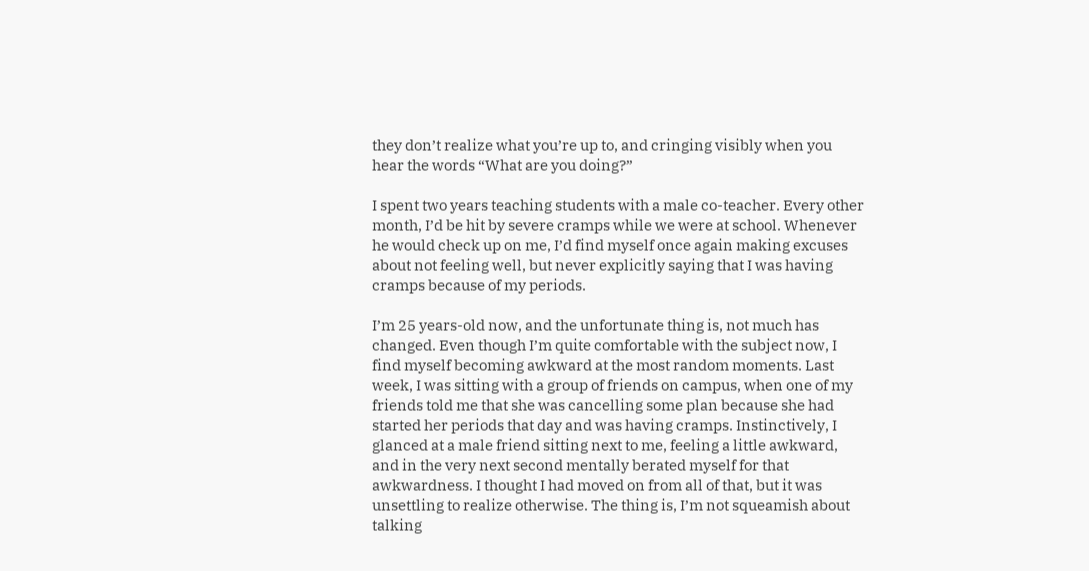they don’t realize what you’re up to, and cringing visibly when you hear the words “What are you doing?”

I spent two years teaching students with a male co-teacher. Every other month, I’d be hit by severe cramps while we were at school. Whenever he would check up on me, I’d find myself once again making excuses about not feeling well, but never explicitly saying that I was having cramps because of my periods.

I’m 25 years-old now, and the unfortunate thing is, not much has changed. Even though I’m quite comfortable with the subject now, I find myself becoming awkward at the most random moments. Last week, I was sitting with a group of friends on campus, when one of my friends told me that she was cancelling some plan because she had started her periods that day and was having cramps. Instinctively, I glanced at a male friend sitting next to me, feeling a little awkward, and in the very next second mentally berated myself for that awkwardness. I thought I had moved on from all of that, but it was unsettling to realize otherwise. The thing is, I’m not squeamish about talking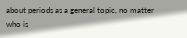about periods as a general topic, no matter who is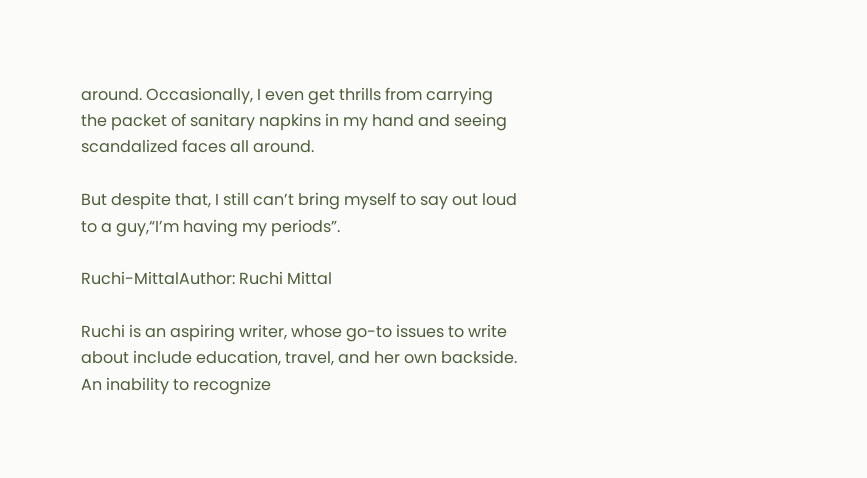around. Occasionally, I even get thrills from carrying the packet of sanitary napkins in my hand and seeing scandalized faces all around.

But despite that, I still can’t bring myself to say out loud to a guy,“I’m having my periods”.

Ruchi-MittalAuthor: Ruchi Mittal

Ruchi is an aspiring writer, whose go-to issues to write about include education, travel, and her own backside. An inability to recognize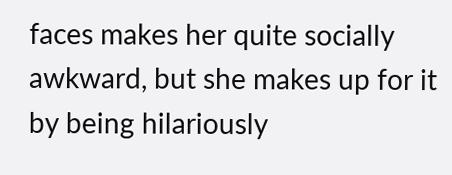faces makes her quite socially awkward, but she makes up for it by being hilariously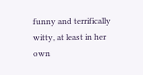funny and terrifically witty, at least in her own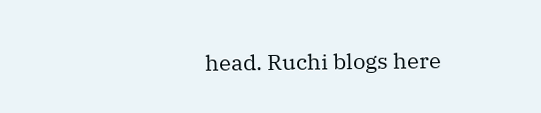head. Ruchi blogs here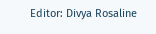Editor: Divya Rosaline